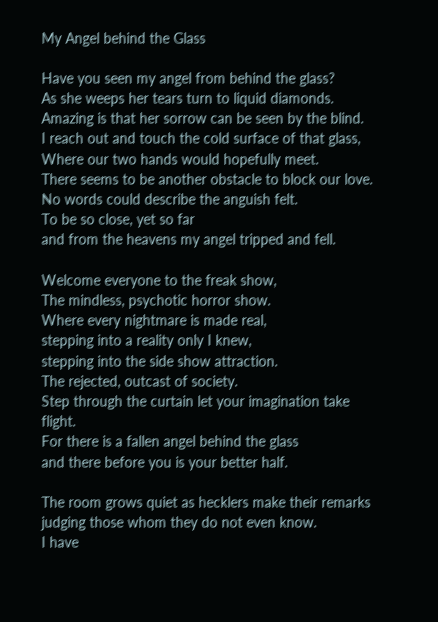My Angel behind the Glass

Have you seen my angel from behind the glass?
As she weeps her tears turn to liquid diamonds.
Amazing is that her sorrow can be seen by the blind.
I reach out and touch the cold surface of that glass,
Where our two hands would hopefully meet.
There seems to be another obstacle to block our love.
No words could describe the anguish felt.
To be so close, yet so far
and from the heavens my angel tripped and fell.

Welcome everyone to the freak show,
The mindless, psychotic horror show.
Where every nightmare is made real,
stepping into a reality only I knew,
stepping into the side show attraction.
The rejected, outcast of society.
Step through the curtain let your imagination take flight.
For there is a fallen angel behind the glass
and there before you is your better half.

The room grows quiet as hecklers make their remarks
judging those whom they do not even know.
I have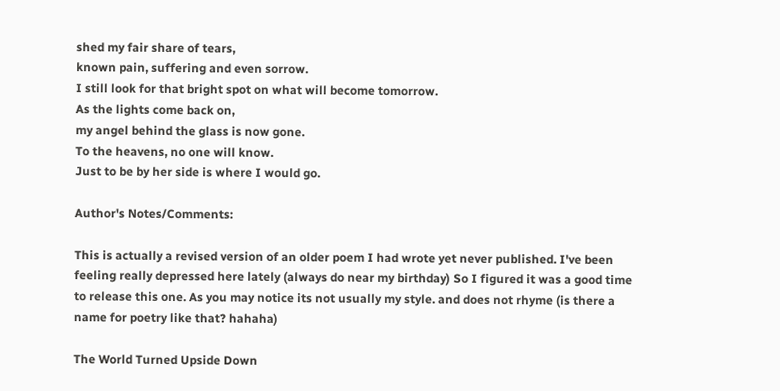shed my fair share of tears,
known pain, suffering and even sorrow.
I still look for that bright spot on what will become tomorrow.
As the lights come back on,
my angel behind the glass is now gone.
To the heavens, no one will know.
Just to be by her side is where I would go.

Author's Notes/Comments:

This is actually a revised version of an older poem I had wrote yet never published. I've been feeling really depressed here lately (always do near my birthday) So I figured it was a good time to release this one. As you may notice its not usually my style. and does not rhyme (is there a name for poetry like that? hahaha)

The World Turned Upside Down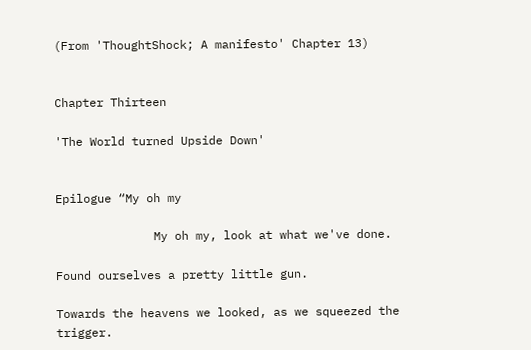(From 'ThoughtShock; A manifesto' Chapter 13)


Chapter Thirteen

'The World turned Upside Down'


Epilogue “My oh my

              My oh my, look at what we've done.

Found ourselves a pretty little gun.

Towards the heavens we looked, as we squeezed the trigger.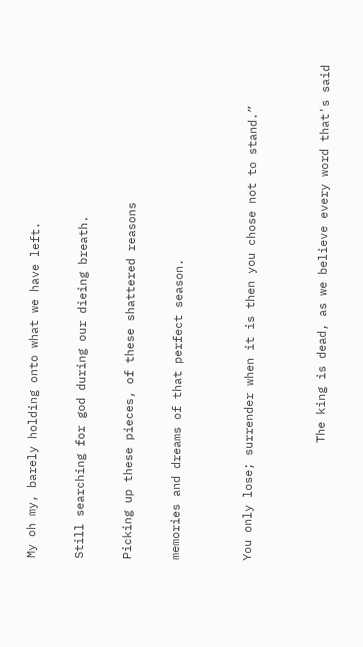My oh my, barely holding onto what we have left.

Still searching for god during our dieing breath.

Picking up these pieces, of these shattered reasons

memories and dreams of that perfect season.


You only lose; surrender when it is then you chose not to stand.”


                 The king is dead, as we believe every word that's said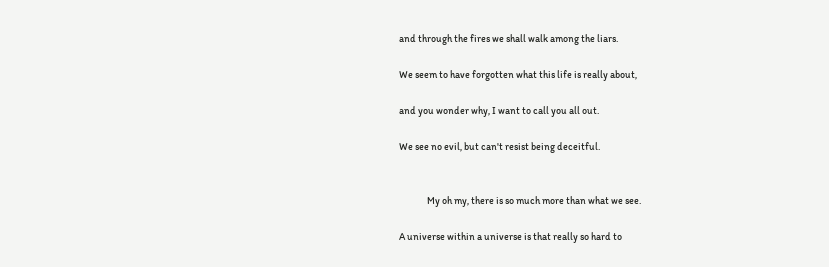and through the fires we shall walk among the liars.

We seem to have forgotten what this life is really about,

and you wonder why, I want to call you all out.

We see no evil, but can't resist being deceitful.


              My oh my, there is so much more than what we see.

A universe within a universe is that really so hard to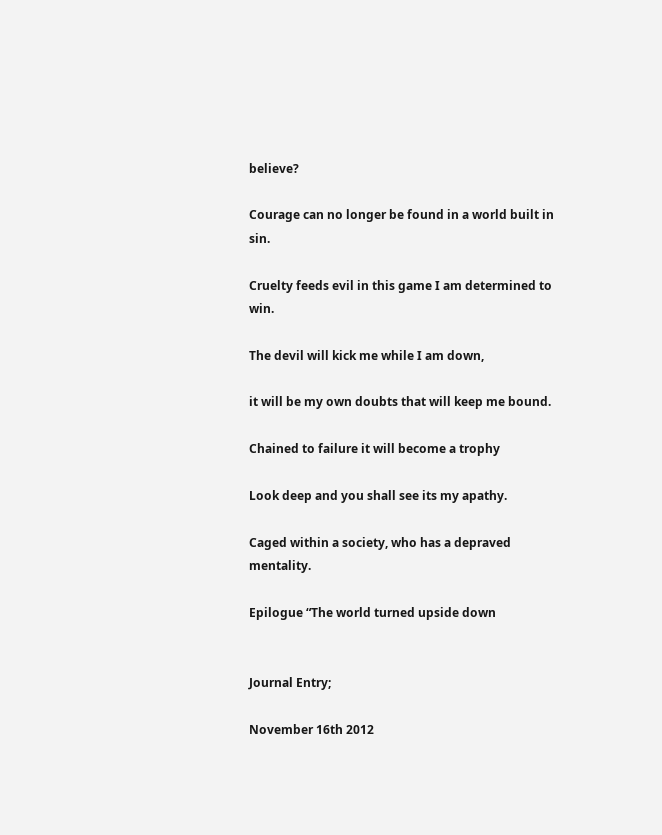believe?

Courage can no longer be found in a world built in sin.

Cruelty feeds evil in this game I am determined to win.

The devil will kick me while I am down,

it will be my own doubts that will keep me bound.

Chained to failure it will become a trophy

Look deep and you shall see its my apathy.

Caged within a society, who has a depraved mentality.

Epilogue “The world turned upside down


Journal Entry;

November 16th 2012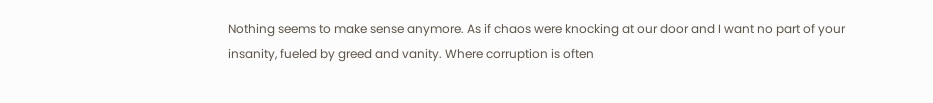Nothing seems to make sense anymore. As if chaos were knocking at our door and I want no part of your insanity, fueled by greed and vanity. Where corruption is often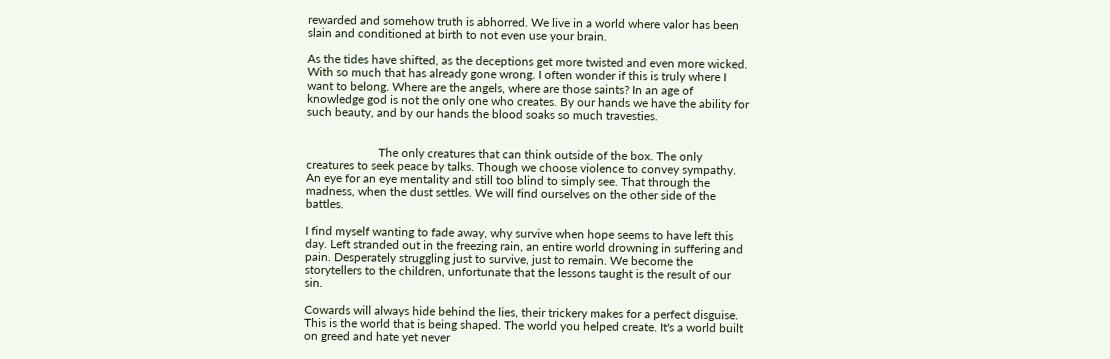rewarded and somehow truth is abhorred. We live in a world where valor has been slain and conditioned at birth to not even use your brain.

As the tides have shifted, as the deceptions get more twisted and even more wicked. With so much that has already gone wrong. I often wonder if this is truly where I want to belong. Where are the angels, where are those saints? In an age of knowledge god is not the only one who creates. By our hands we have the ability for such beauty, and by our hands the blood soaks so much travesties.


                        The only creatures that can think outside of the box. The only creatures to seek peace by talks. Though we choose violence to convey sympathy. An eye for an eye mentality and still too blind to simply see. That through the madness, when the dust settles. We will find ourselves on the other side of the battles.

I find myself wanting to fade away, why survive when hope seems to have left this day. Left stranded out in the freezing rain, an entire world drowning in suffering and pain. Desperately struggling just to survive, just to remain. We become the storytellers to the children, unfortunate that the lessons taught is the result of our sin.

Cowards will always hide behind the lies, their trickery makes for a perfect disguise. This is the world that is being shaped. The world you helped create. It's a world built on greed and hate yet never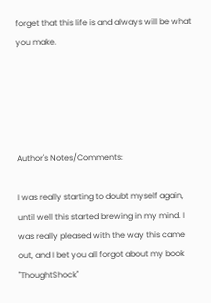forget that this life is and always will be what you make.





Author's Notes/Comments:

I was really starting to doubt myself again, until well this started brewing in my mind. I was really pleased with the way this came out, and I bet you all forgot about my book "ThoughtShock"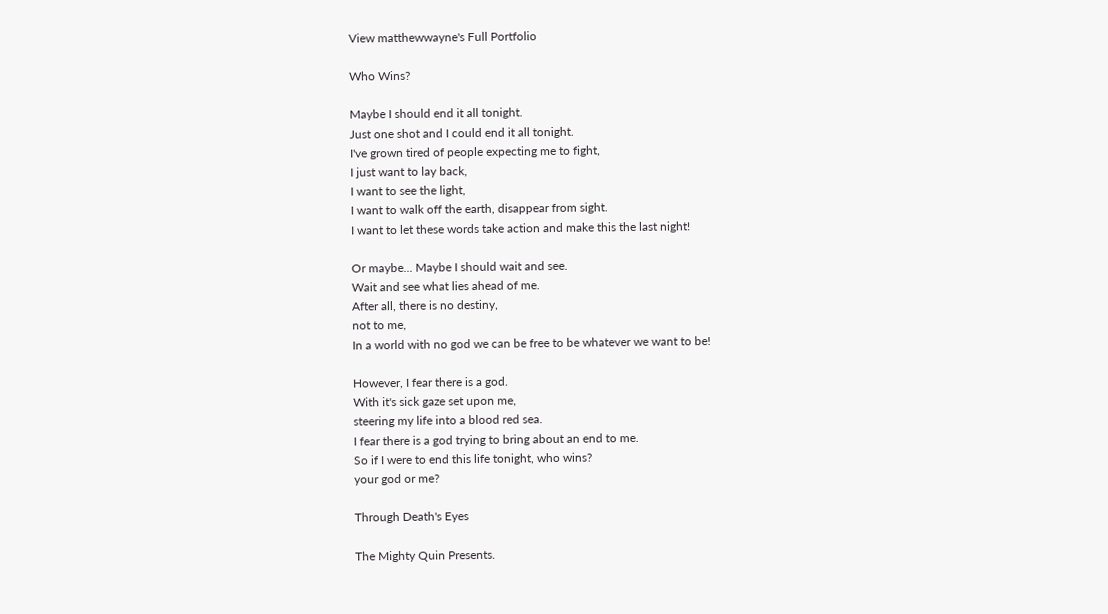View matthewwayne's Full Portfolio

Who Wins?

Maybe I should end it all tonight.
Just one shot and I could end it all tonight.
I've grown tired of people expecting me to fight,
I just want to lay back,
I want to see the light,
I want to walk off the earth, disappear from sight.
I want to let these words take action and make this the last night!

Or maybe... Maybe I should wait and see.
Wait and see what lies ahead of me.
After all, there is no destiny,
not to me,
In a world with no god we can be free to be whatever we want to be!

However, I fear there is a god.
With it's sick gaze set upon me,
steering my life into a blood red sea.
I fear there is a god trying to bring about an end to me.
So if I were to end this life tonight, who wins?
your god or me?

Through Death's Eyes

The Mighty Quin Presents.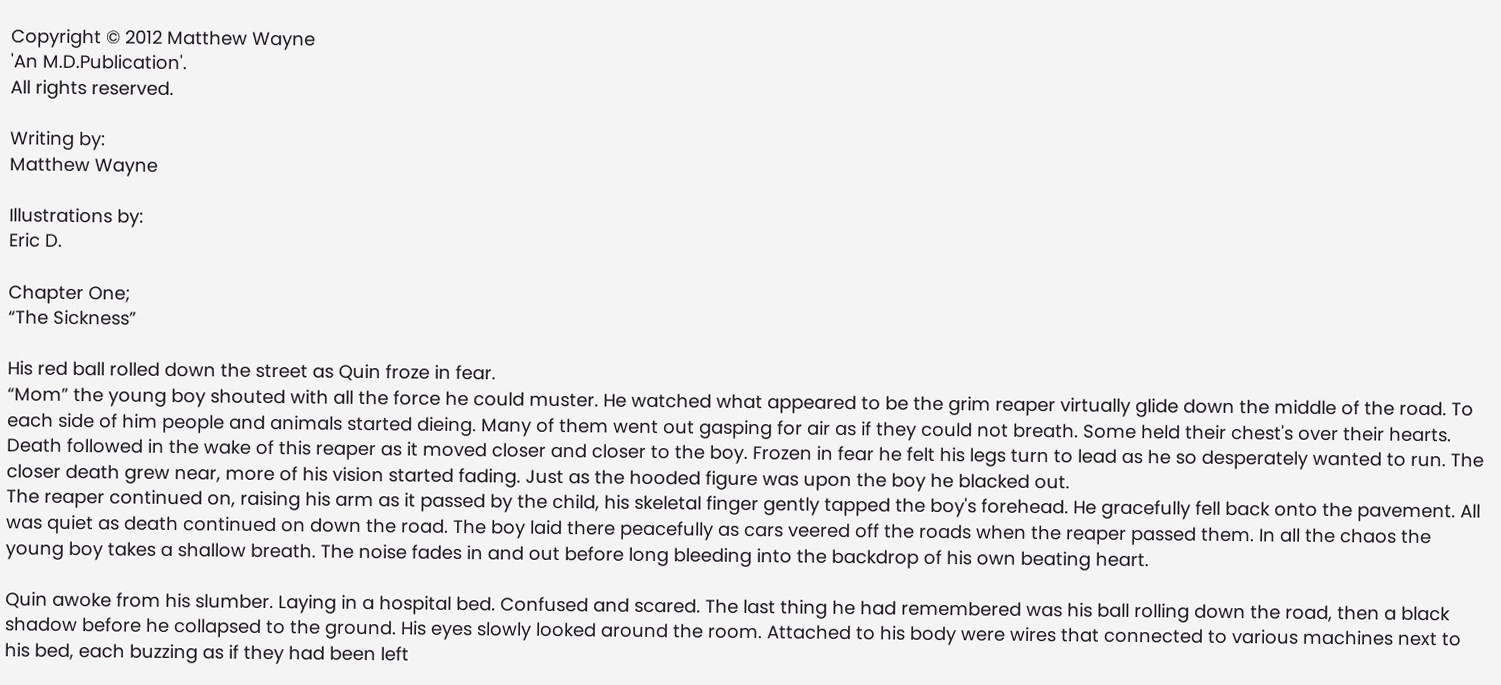Copyright © 2012 Matthew Wayne
'An M.D.Publication'.
All rights reserved.

Writing by:
Matthew Wayne

Illustrations by:
Eric D.

Chapter One;
“The Sickness”

His red ball rolled down the street as Quin froze in fear.
“Mom” the young boy shouted with all the force he could muster. He watched what appeared to be the grim reaper virtually glide down the middle of the road. To each side of him people and animals started dieing. Many of them went out gasping for air as if they could not breath. Some held their chest's over their hearts.
Death followed in the wake of this reaper as it moved closer and closer to the boy. Frozen in fear he felt his legs turn to lead as he so desperately wanted to run. The closer death grew near, more of his vision started fading. Just as the hooded figure was upon the boy he blacked out.
The reaper continued on, raising his arm as it passed by the child, his skeletal finger gently tapped the boy's forehead. He gracefully fell back onto the pavement. All was quiet as death continued on down the road. The boy laid there peacefully as cars veered off the roads when the reaper passed them. In all the chaos the young boy takes a shallow breath. The noise fades in and out before long bleeding into the backdrop of his own beating heart.

Quin awoke from his slumber. Laying in a hospital bed. Confused and scared. The last thing he had remembered was his ball rolling down the road, then a black shadow before he collapsed to the ground. His eyes slowly looked around the room. Attached to his body were wires that connected to various machines next to his bed, each buzzing as if they had been left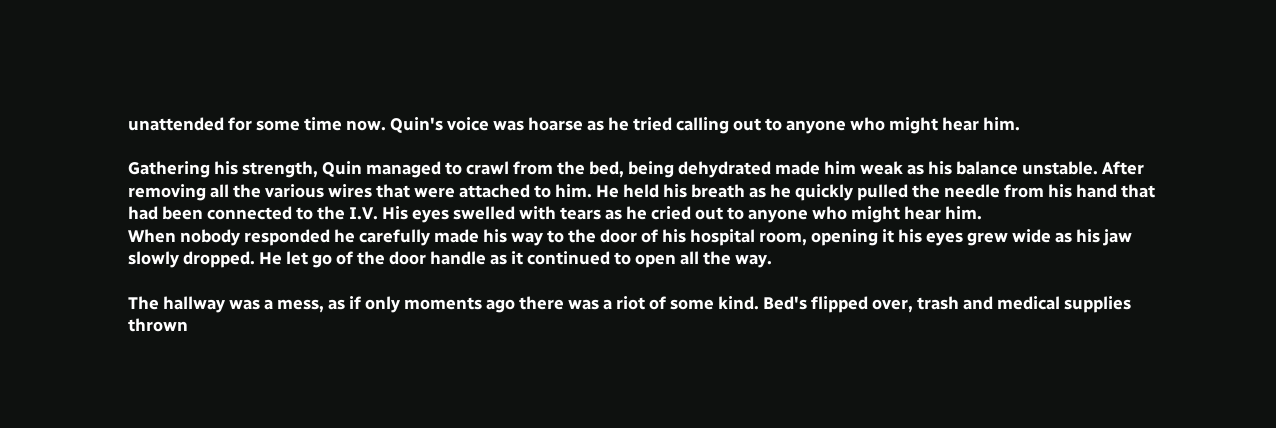unattended for some time now. Quin's voice was hoarse as he tried calling out to anyone who might hear him.

Gathering his strength, Quin managed to crawl from the bed, being dehydrated made him weak as his balance unstable. After removing all the various wires that were attached to him. He held his breath as he quickly pulled the needle from his hand that had been connected to the I.V. His eyes swelled with tears as he cried out to anyone who might hear him.
When nobody responded he carefully made his way to the door of his hospital room, opening it his eyes grew wide as his jaw slowly dropped. He let go of the door handle as it continued to open all the way.

The hallway was a mess, as if only moments ago there was a riot of some kind. Bed's flipped over, trash and medical supplies thrown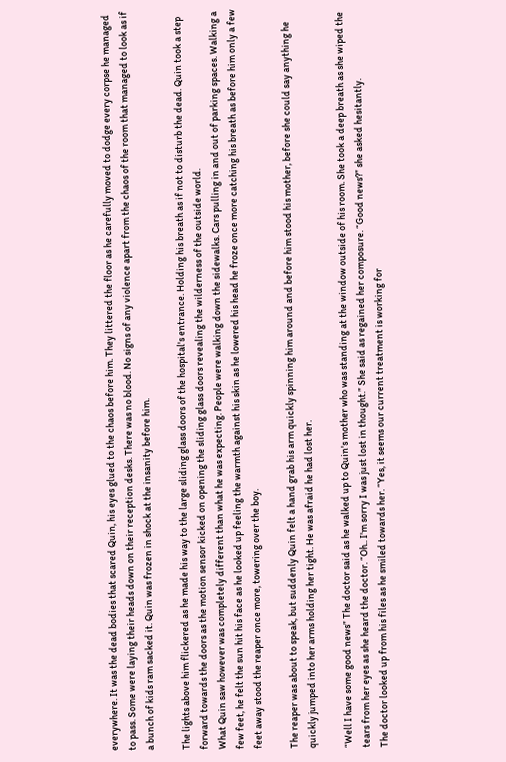everywhere. It was the dead bodies that scared Quin, his eyes glued to the chaos before him. They littered the floor as he carefully moved to dodge every corpse he managed to pass. Some were laying their heads down on their reception desks. There was no blood. No signs of any violence apart from the chaos of the room that managed to look as if a bunch of kids ram sacked it. Quin was frozen in shock at the insanity before him.

The lights above him flickered as he made his way to the large sliding glass doors of the hospital's entrance. Holding his breath as if not to disturb the dead. Quin took a step forward towards the doors as the motion sensor kicked on opening the sliding glass doors revealing the wilderness of the outside world.
What Quin saw however was completely different than what he was expecting. People were walking down the sidewalks. Cars pulling in and out of parking spaces. Walking a few feet, he felt the sun hit his face as he looked up feeling the warmth against his skin as he lowered his head he froze once more catching his breath as before him only a few feet away stood the reaper once more, towering over the boy.

The reaper was about to speak, but suddenly Quin felt a hand grab his arm quickly spinning him around and before him stood his mother, before she could say anything he quickly jumped into her arms holding her tight. He was afraid he had lost her.

“Well I have some good news” The doctor said as he walked up to Quin's mother who was standing at the window outside of his room. She took a deep breath as she wiped the tears from her eyes as she heard the doctor. “Oh.. I'm sorry I was just lost in thought.” She said as regained her composure. “Good news?” she asked hesitantly.
The doctor looked up from his files as he smiled towards her. “Yes, it seems our current treatment is working for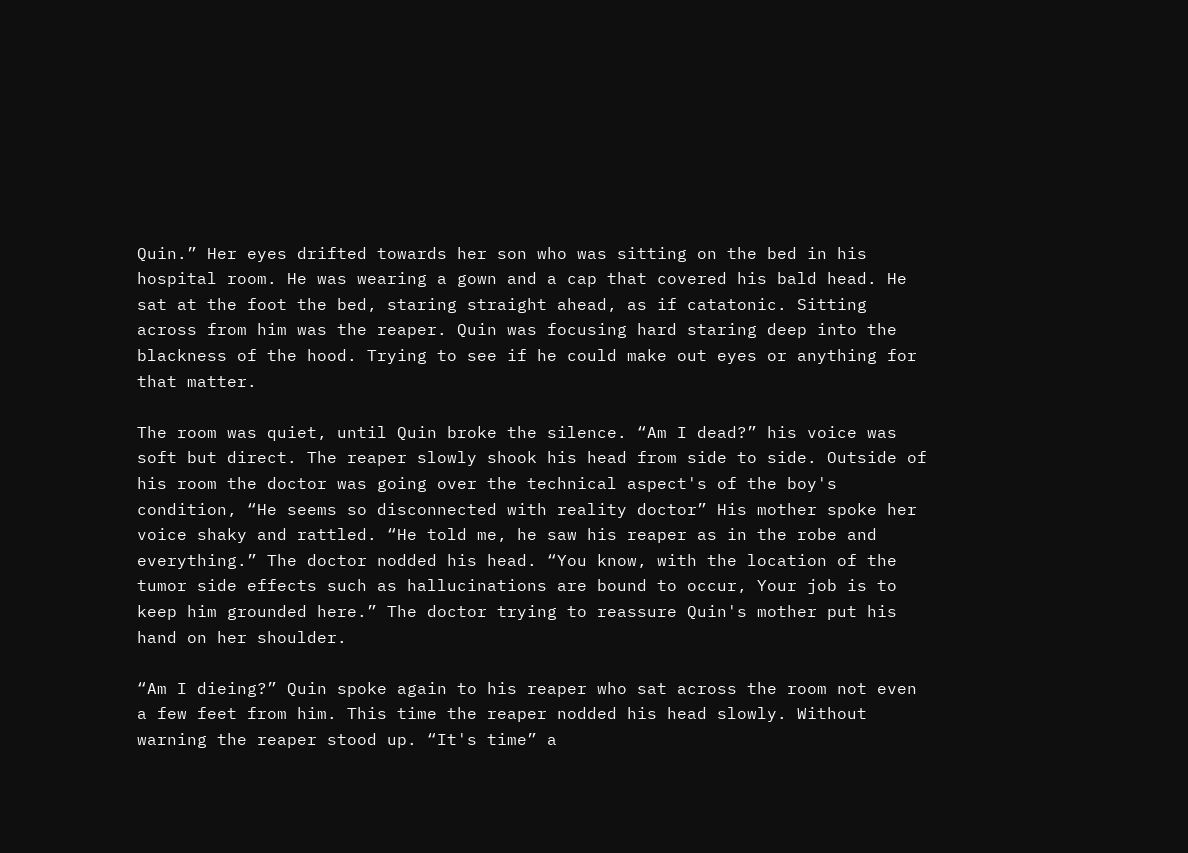Quin.” Her eyes drifted towards her son who was sitting on the bed in his hospital room. He was wearing a gown and a cap that covered his bald head. He sat at the foot the bed, staring straight ahead, as if catatonic. Sitting across from him was the reaper. Quin was focusing hard staring deep into the blackness of the hood. Trying to see if he could make out eyes or anything for that matter.

The room was quiet, until Quin broke the silence. “Am I dead?” his voice was soft but direct. The reaper slowly shook his head from side to side. Outside of his room the doctor was going over the technical aspect's of the boy's condition, “He seems so disconnected with reality doctor” His mother spoke her voice shaky and rattled. “He told me, he saw his reaper as in the robe and everything.” The doctor nodded his head. “You know, with the location of the tumor side effects such as hallucinations are bound to occur, Your job is to keep him grounded here.” The doctor trying to reassure Quin's mother put his hand on her shoulder.

“Am I dieing?” Quin spoke again to his reaper who sat across the room not even a few feet from him. This time the reaper nodded his head slowly. Without warning the reaper stood up. “It's time” a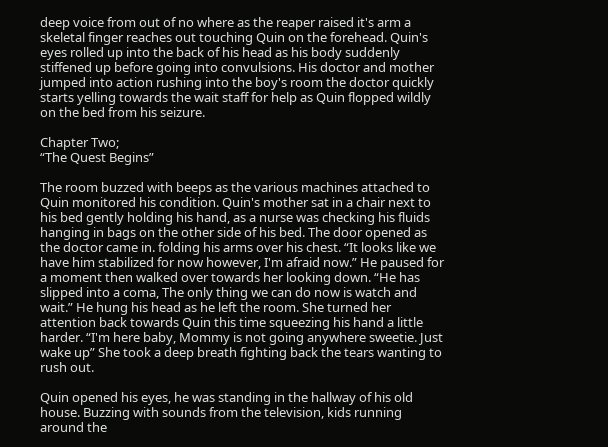deep voice from out of no where as the reaper raised it's arm a skeletal finger reaches out touching Quin on the forehead. Quin's eyes rolled up into the back of his head as his body suddenly stiffened up before going into convulsions. His doctor and mother jumped into action rushing into the boy's room the doctor quickly starts yelling towards the wait staff for help as Quin flopped wildly on the bed from his seizure.

Chapter Two;
“The Quest Begins”

The room buzzed with beeps as the various machines attached to Quin monitored his condition. Quin's mother sat in a chair next to his bed gently holding his hand, as a nurse was checking his fluids hanging in bags on the other side of his bed. The door opened as the doctor came in. folding his arms over his chest. “It looks like we have him stabilized for now however, I'm afraid now.” He paused for a moment then walked over towards her looking down. “He has slipped into a coma, The only thing we can do now is watch and wait.” He hung his head as he left the room. She turned her attention back towards Quin this time squeezing his hand a little harder. “I'm here baby, Mommy is not going anywhere sweetie. Just wake up” She took a deep breath fighting back the tears wanting to rush out.

Quin opened his eyes, he was standing in the hallway of his old house. Buzzing with sounds from the television, kids running around the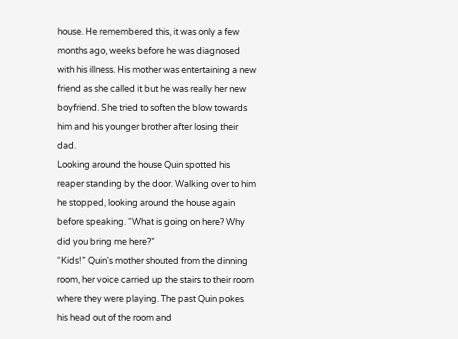house. He remembered this, it was only a few months ago, weeks before he was diagnosed with his illness. His mother was entertaining a new friend as she called it but he was really her new boyfriend. She tried to soften the blow towards him and his younger brother after losing their dad.
Looking around the house Quin spotted his reaper standing by the door. Walking over to him he stopped, looking around the house again before speaking. “What is going on here? Why did you bring me here?”
“Kids!” Quin's mother shouted from the dinning room, her voice carried up the stairs to their room where they were playing. The past Quin pokes his head out of the room and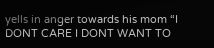yells in anger towards his mom “I DONT CARE I DONT WANT TO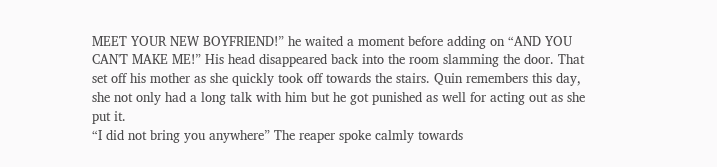MEET YOUR NEW BOYFRIEND!” he waited a moment before adding on “AND YOU CAN'T MAKE ME!” His head disappeared back into the room slamming the door. That set off his mother as she quickly took off towards the stairs. Quin remembers this day, she not only had a long talk with him but he got punished as well for acting out as she put it.
“I did not bring you anywhere” The reaper spoke calmly towards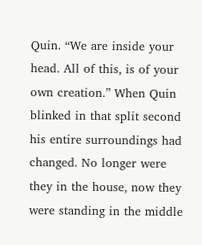Quin. “We are inside your head. All of this, is of your own creation.” When Quin blinked in that split second his entire surroundings had changed. No longer were they in the house, now they were standing in the middle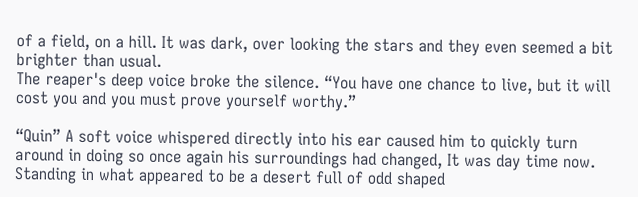of a field, on a hill. It was dark, over looking the stars and they even seemed a bit brighter than usual.
The reaper's deep voice broke the silence. “You have one chance to live, but it will cost you and you must prove yourself worthy.”

“Quin” A soft voice whispered directly into his ear caused him to quickly turn around in doing so once again his surroundings had changed, It was day time now. Standing in what appeared to be a desert full of odd shaped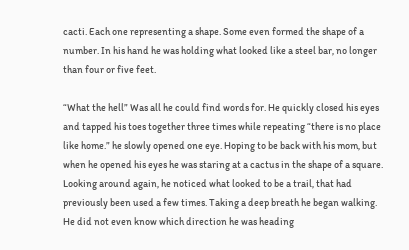cacti. Each one representing a shape. Some even formed the shape of a number. In his hand he was holding what looked like a steel bar, no longer than four or five feet.

“What the hell” Was all he could find words for. He quickly closed his eyes and tapped his toes together three times while repeating “there is no place like home.” he slowly opened one eye. Hoping to be back with his mom, but when he opened his eyes he was staring at a cactus in the shape of a square. Looking around again, he noticed what looked to be a trail, that had previously been used a few times. Taking a deep breath he began walking. He did not even know which direction he was heading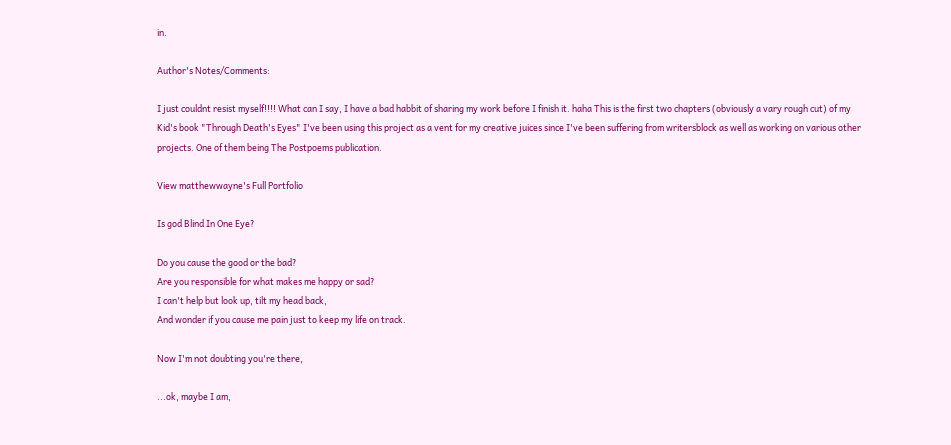in.

Author's Notes/Comments:

I just couldnt resist myself!!!! What can I say, I have a bad habbit of sharing my work before I finish it. haha This is the first two chapters (obviously a vary rough cut) of my Kid's book "Through Death's Eyes" I've been using this project as a vent for my creative juices since I've been suffering from writersblock as well as working on various other projects. One of them being The Postpoems publication.

View matthewwayne's Full Portfolio

Is god Blind In One Eye?

Do you cause the good or the bad?
Are you responsible for what makes me happy or sad?
I can't help but look up, tilt my head back,
And wonder if you cause me pain just to keep my life on track.

Now I'm not doubting you're there,

...ok, maybe I am,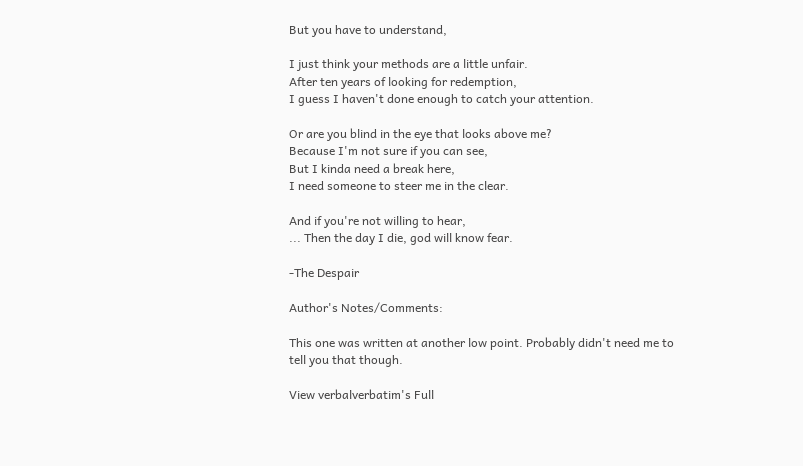But you have to understand,

I just think your methods are a little unfair.
After ten years of looking for redemption,
I guess I haven't done enough to catch your attention.

Or are you blind in the eye that looks above me?
Because I'm not sure if you can see,
But I kinda need a break here,
I need someone to steer me in the clear.

And if you're not willing to hear,
... Then the day I die, god will know fear.

-The Despair

Author's Notes/Comments:

This one was written at another low point. Probably didn't need me to tell you that though.

View verbalverbatim's Full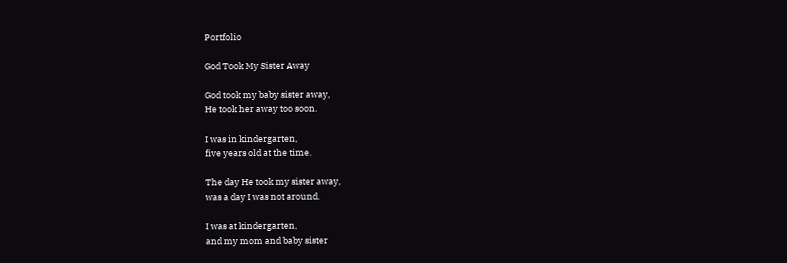Portfolio

God Took My Sister Away

God took my baby sister away,
He took her away too soon.

I was in kindergarten,
five years old at the time.

The day He took my sister away,
was a day I was not around.

I was at kindergarten,
and my mom and baby sister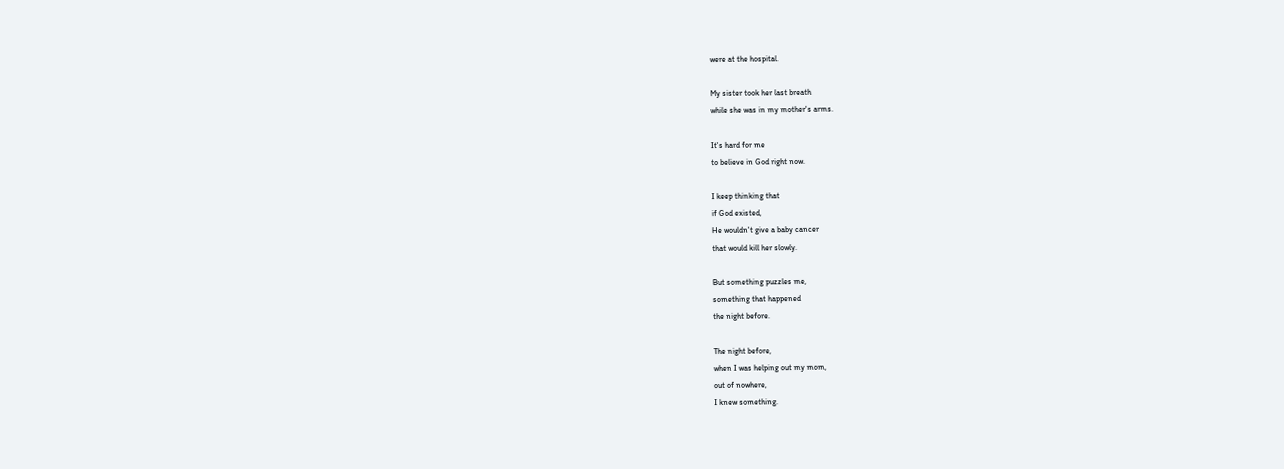were at the hospital.

My sister took her last breath
while she was in my mother's arms.

It's hard for me
to believe in God right now.

I keep thinking that
if God existed,
He wouldn't give a baby cancer
that would kill her slowly.

But something puzzles me,
something that happened
the night before.

The night before,
when I was helping out my mom,
out of nowhere,
I knew something.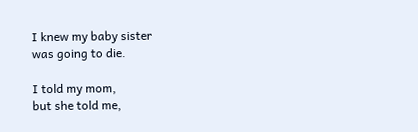I knew my baby sister
was going to die.

I told my mom,
but she told me,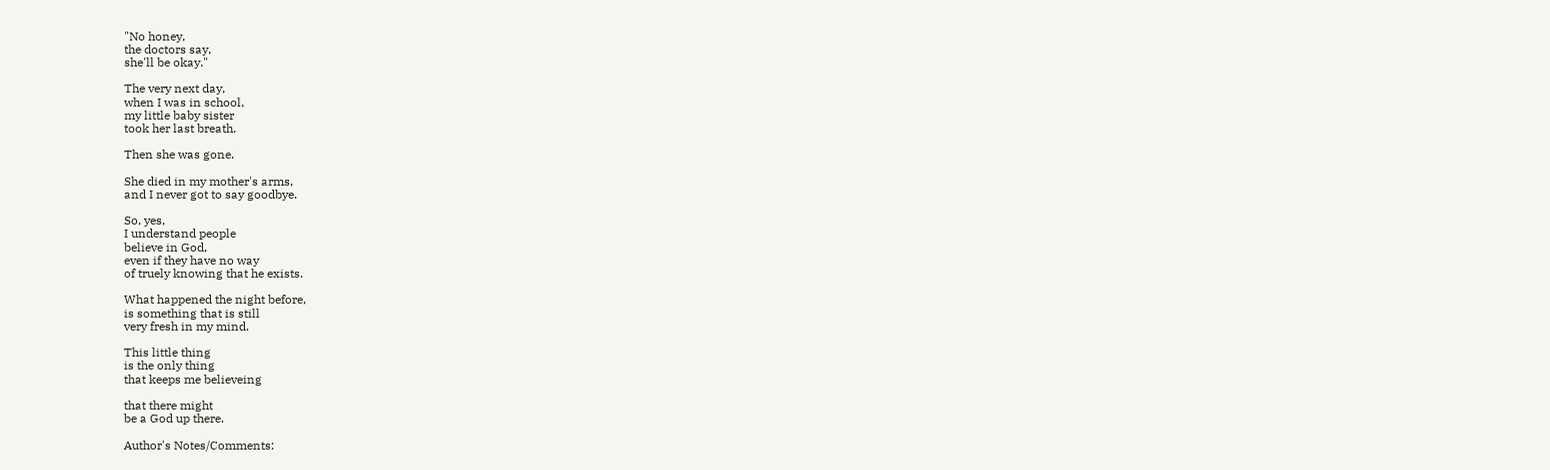"No honey,
the doctors say,
she'll be okay."

The very next day,
when I was in school,
my little baby sister
took her last breath.

Then she was gone.

She died in my mother's arms,
and I never got to say goodbye.

So, yes,
I understand people
believe in God,
even if they have no way
of truely knowing that he exists.

What happened the night before,
is something that is still
very fresh in my mind.

This little thing
is the only thing
that keeps me believeing

that there might
be a God up there.

Author's Notes/Comments: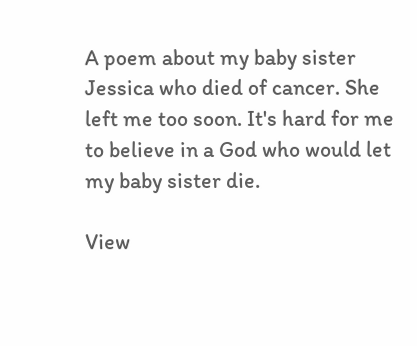A poem about my baby sister Jessica who died of cancer. She left me too soon. It's hard for me to believe in a God who would let my baby sister die.

View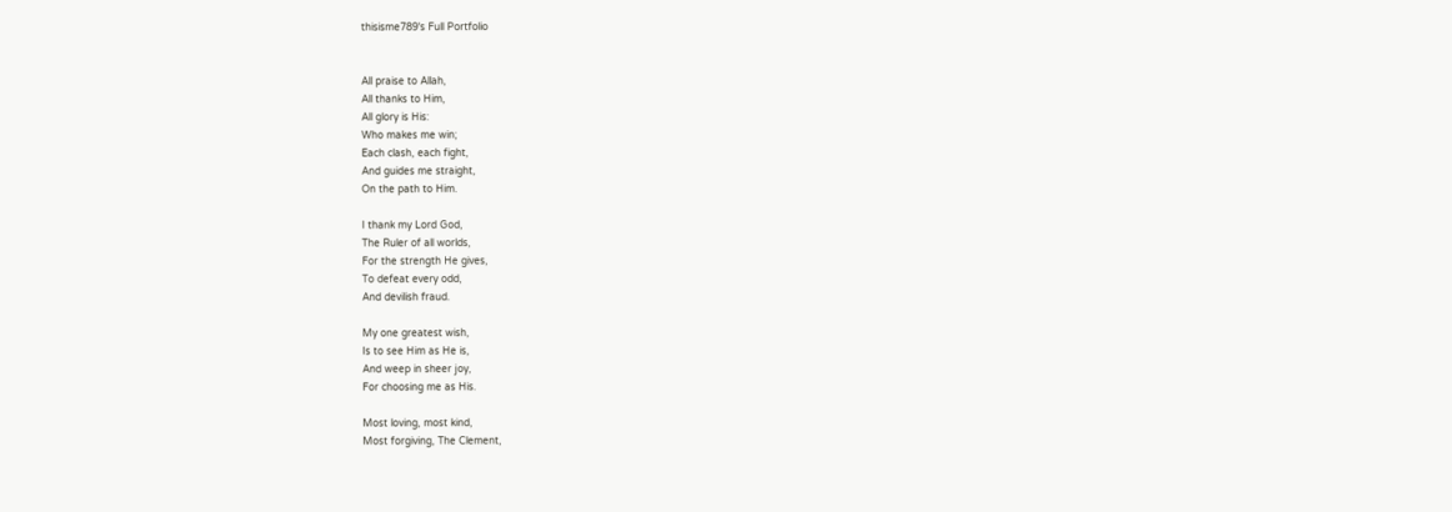thisisme789's Full Portfolio


All praise to Allah,
All thanks to Him,
All glory is His:
Who makes me win;
Each clash, each fight,
And guides me straight,
On the path to Him.

I thank my Lord God,
The Ruler of all worlds,
For the strength He gives,
To defeat every odd,
And devilish fraud.

My one greatest wish,
Is to see Him as He is,
And weep in sheer joy,
For choosing me as His.

Most loving, most kind,
Most forgiving, The Clement,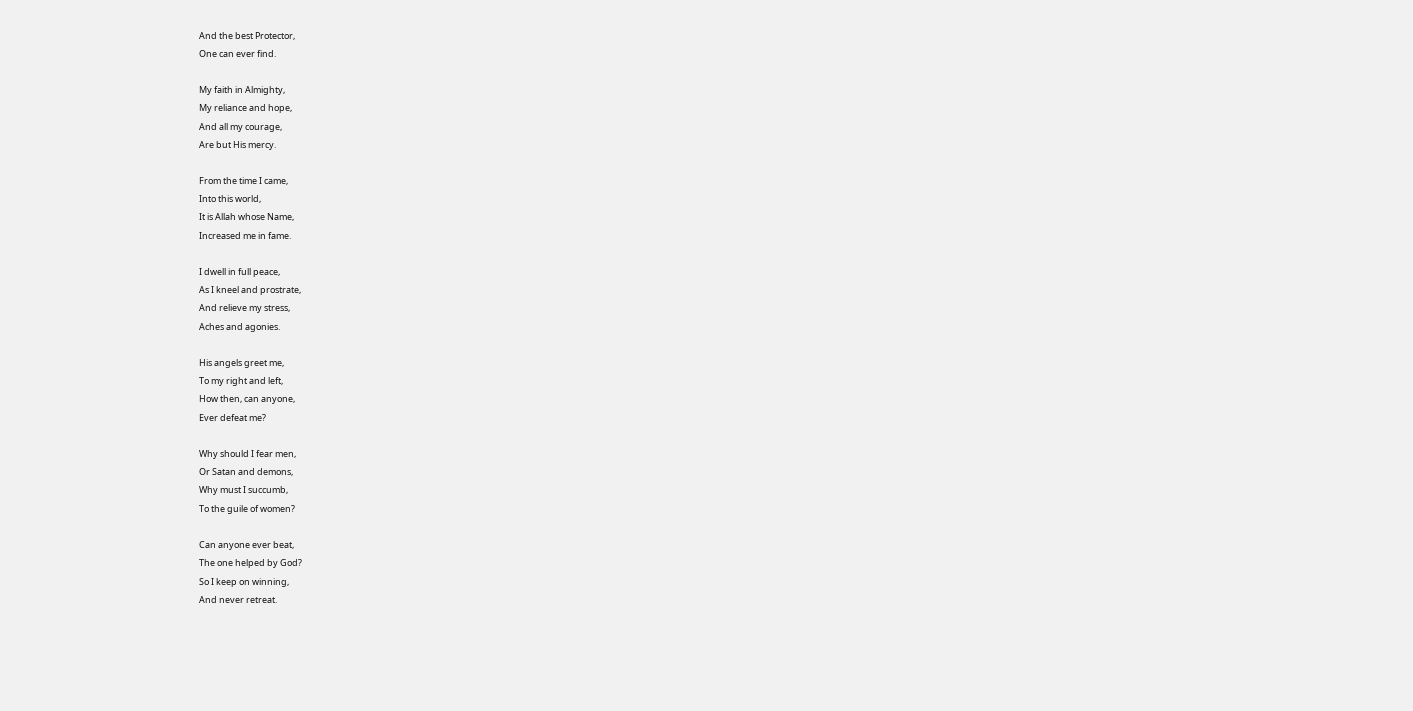And the best Protector,
One can ever find.

My faith in Almighty,
My reliance and hope,
And all my courage,
Are but His mercy.

From the time I came,
Into this world,
It is Allah whose Name,
Increased me in fame.

I dwell in full peace,
As I kneel and prostrate,
And relieve my stress,
Aches and agonies.

His angels greet me,
To my right and left,
How then, can anyone,
Ever defeat me?

Why should I fear men,
Or Satan and demons,
Why must I succumb,
To the guile of women?

Can anyone ever beat,
The one helped by God?
So I keep on winning,
And never retreat.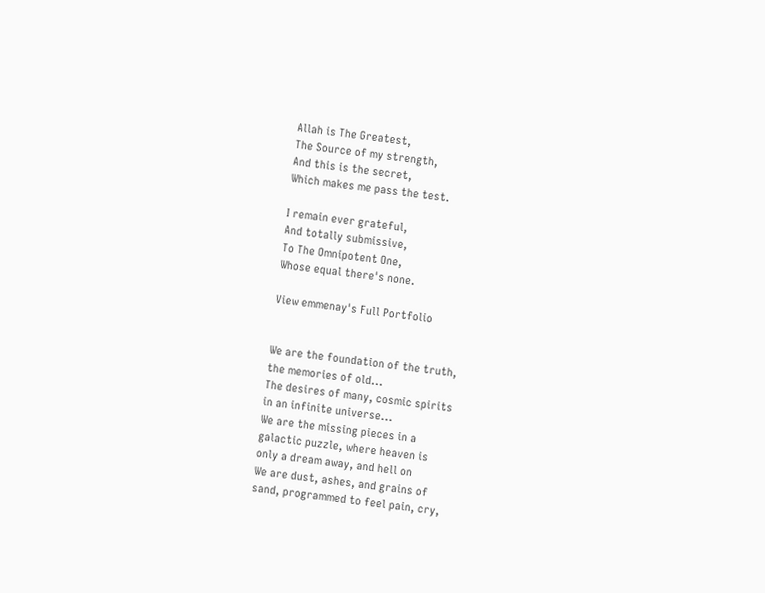Allah is The Greatest,
The Source of my strength,
And this is the secret,
Which makes me pass the test.

I remain ever grateful,
And totally submissive,
To The Omnipotent One,
Whose equal there's none.

View emmenay's Full Portfolio


We are the foundation of the truth,
the memories of old...
The desires of many, cosmic spirits
in an infinite universe...
We are the missing pieces in a
galactic puzzle, where heaven is
only a dream away, and hell on
We are dust, ashes, and grains of
sand, programmed to feel pain, cry,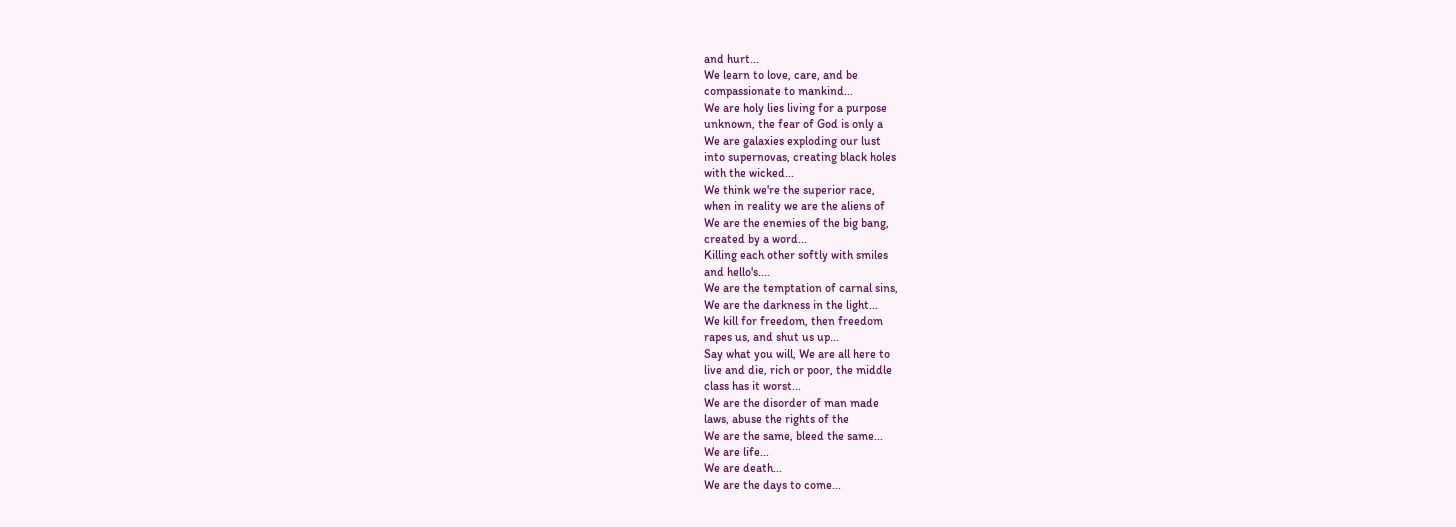and hurt...
We learn to love, care, and be
compassionate to mankind...
We are holy lies living for a purpose
unknown, the fear of God is only a
We are galaxies exploding our lust
into supernovas, creating black holes
with the wicked...
We think we're the superior race,
when in reality we are the aliens of
We are the enemies of the big bang,
created by a word...
Killing each other softly with smiles
and hello's....
We are the temptation of carnal sins,
We are the darkness in the light...
We kill for freedom, then freedom
rapes us, and shut us up...
Say what you will, We are all here to
live and die, rich or poor, the middle
class has it worst...
We are the disorder of man made
laws, abuse the rights of the
We are the same, bleed the same...
We are life...
We are death...
We are the days to come...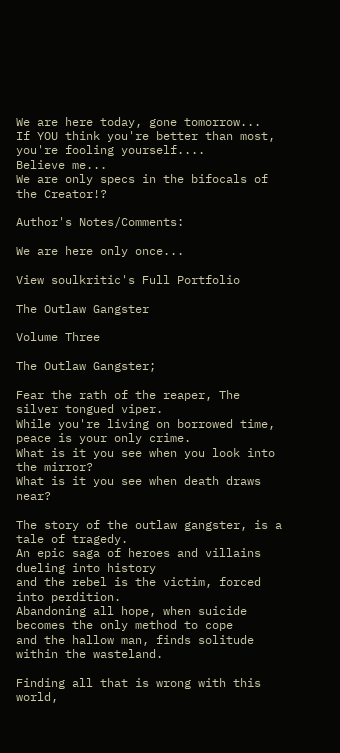We are here today, gone tomorrow...
If YOU think you're better than most,
you're fooling yourself....
Believe me...
We are only specs in the bifocals of
the Creator!?

Author's Notes/Comments:

We are here only once...

View soulkritic's Full Portfolio

The Outlaw Gangster

Volume Three

The Outlaw Gangster;

Fear the rath of the reaper, The silver tongued viper.
While you're living on borrowed time, peace is your only crime.
What is it you see when you look into the mirror?
What is it you see when death draws near?

The story of the outlaw gangster, is a tale of tragedy.
An epic saga of heroes and villains dueling into history
and the rebel is the victim, forced into perdition.
Abandoning all hope, when suicide becomes the only method to cope
and the hallow man, finds solitude within the wasteland.

Finding all that is wrong with this world,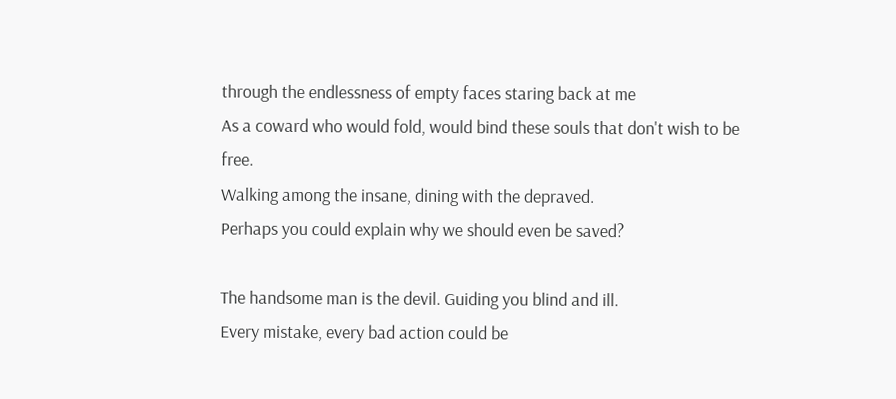through the endlessness of empty faces staring back at me
As a coward who would fold, would bind these souls that don't wish to be free.
Walking among the insane, dining with the depraved.
Perhaps you could explain why we should even be saved?

The handsome man is the devil. Guiding you blind and ill.
Every mistake, every bad action could be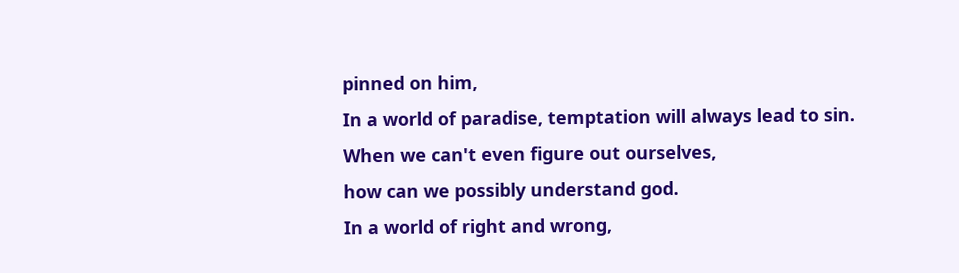pinned on him,
In a world of paradise, temptation will always lead to sin.
When we can't even figure out ourselves,
how can we possibly understand god.
In a world of right and wrong,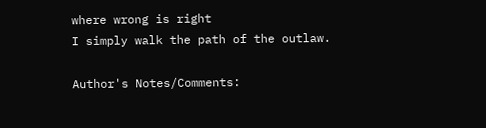where wrong is right
I simply walk the path of the outlaw.

Author's Notes/Comments: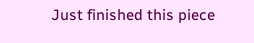Just finished this piece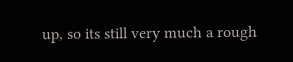up, so its still very much a rough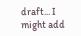draft... I might add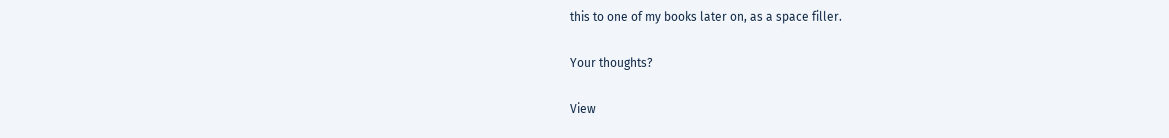this to one of my books later on, as a space filler.

Your thoughts?

View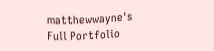matthewwayne's Full Portfolio